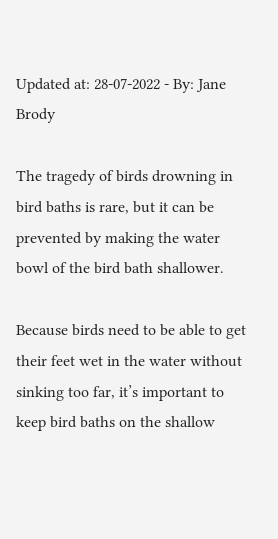Updated at: 28-07-2022 - By: Jane Brody

The tragedy of birds drowning in bird baths is rare, but it can be prevented by making the water bowl of the bird bath shallower.

Because birds need to be able to get their feet wet in the water without sinking too far, it’s important to keep bird baths on the shallow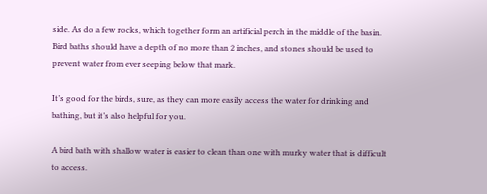side. As do a few rocks, which together form an artificial perch in the middle of the basin. Bird baths should have a depth of no more than 2 inches, and stones should be used to prevent water from ever seeping below that mark.

It’s good for the birds, sure, as they can more easily access the water for drinking and bathing, but it’s also helpful for you.

A bird bath with shallow water is easier to clean than one with murky water that is difficult to access.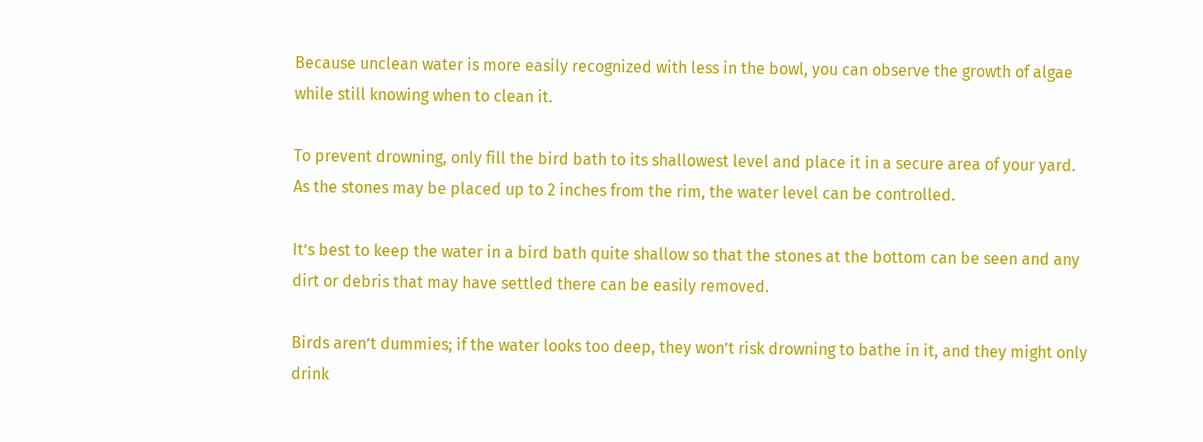Because unclean water is more easily recognized with less in the bowl, you can observe the growth of algae while still knowing when to clean it.

To prevent drowning, only fill the bird bath to its shallowest level and place it in a secure area of your yard. As the stones may be placed up to 2 inches from the rim, the water level can be controlled.

It’s best to keep the water in a bird bath quite shallow so that the stones at the bottom can be seen and any dirt or debris that may have settled there can be easily removed.

Birds aren’t dummies; if the water looks too deep, they won’t risk drowning to bathe in it, and they might only drink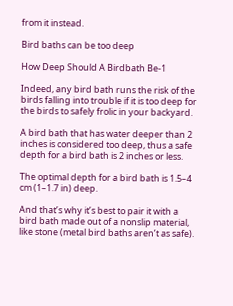from it instead.

Bird baths can be too deep

How Deep Should A Birdbath Be-1

Indeed, any bird bath runs the risk of the birds falling into trouble if it is too deep for the birds to safely frolic in your backyard.

A bird bath that has water deeper than 2 inches is considered too deep, thus a safe depth for a bird bath is 2 inches or less.

The optimal depth for a bird bath is 1.5–4 cm (1–1.7 in) deep.

And that’s why it’s best to pair it with a bird bath made out of a nonslip material, like stone (metal bird baths aren’t as safe).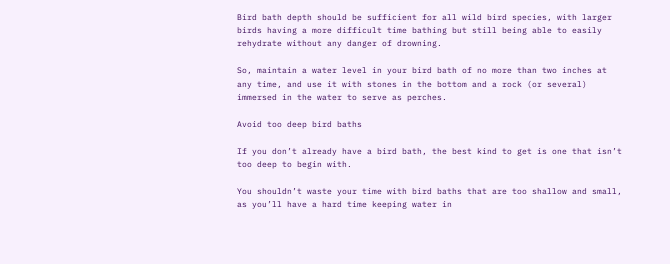Bird bath depth should be sufficient for all wild bird species, with larger birds having a more difficult time bathing but still being able to easily rehydrate without any danger of drowning.

So, maintain a water level in your bird bath of no more than two inches at any time, and use it with stones in the bottom and a rock (or several) immersed in the water to serve as perches.

Avoid too deep bird baths

If you don’t already have a bird bath, the best kind to get is one that isn’t too deep to begin with.

You shouldn’t waste your time with bird baths that are too shallow and small, as you’ll have a hard time keeping water in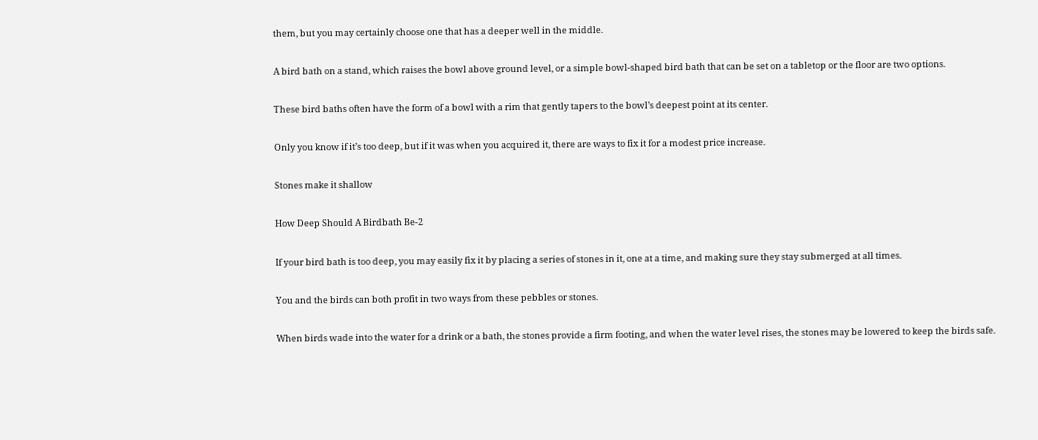them, but you may certainly choose one that has a deeper well in the middle.

A bird bath on a stand, which raises the bowl above ground level, or a simple bowl-shaped bird bath that can be set on a tabletop or the floor are two options.

These bird baths often have the form of a bowl with a rim that gently tapers to the bowl’s deepest point at its center.

Only you know if it’s too deep, but if it was when you acquired it, there are ways to fix it for a modest price increase.

Stones make it shallow

How Deep Should A Birdbath Be-2

If your bird bath is too deep, you may easily fix it by placing a series of stones in it, one at a time, and making sure they stay submerged at all times.

You and the birds can both profit in two ways from these pebbles or stones.

When birds wade into the water for a drink or a bath, the stones provide a firm footing, and when the water level rises, the stones may be lowered to keep the birds safe.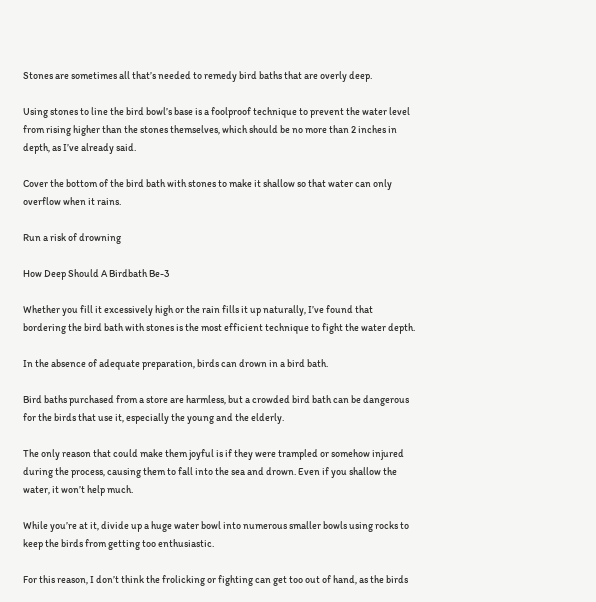Stones are sometimes all that’s needed to remedy bird baths that are overly deep.

Using stones to line the bird bowl’s base is a foolproof technique to prevent the water level from rising higher than the stones themselves, which should be no more than 2 inches in depth, as I’ve already said.

Cover the bottom of the bird bath with stones to make it shallow so that water can only overflow when it rains.

Run a risk of drowning

How Deep Should A Birdbath Be-3

Whether you fill it excessively high or the rain fills it up naturally, I’ve found that bordering the bird bath with stones is the most efficient technique to fight the water depth.

In the absence of adequate preparation, birds can drown in a bird bath.

Bird baths purchased from a store are harmless, but a crowded bird bath can be dangerous for the birds that use it, especially the young and the elderly.

The only reason that could make them joyful is if they were trampled or somehow injured during the process, causing them to fall into the sea and drown. Even if you shallow the water, it won’t help much.

While you’re at it, divide up a huge water bowl into numerous smaller bowls using rocks to keep the birds from getting too enthusiastic.

For this reason, I don’t think the frolicking or fighting can get too out of hand, as the birds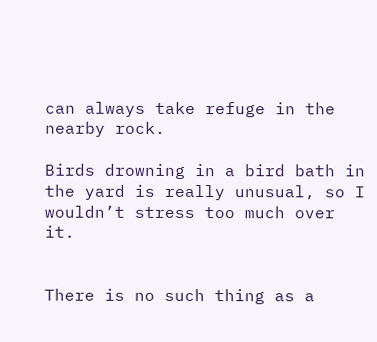can always take refuge in the nearby rock.

Birds drowning in a bird bath in the yard is really unusual, so I wouldn’t stress too much over it.


There is no such thing as a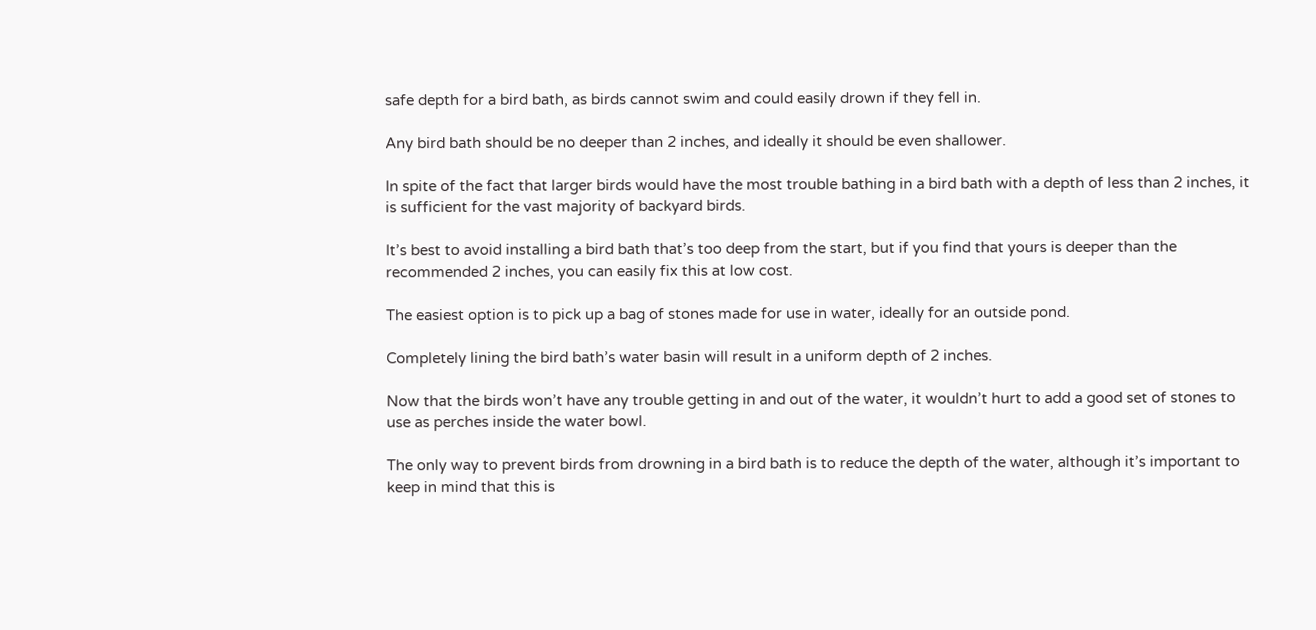safe depth for a bird bath, as birds cannot swim and could easily drown if they fell in.

Any bird bath should be no deeper than 2 inches, and ideally it should be even shallower.

In spite of the fact that larger birds would have the most trouble bathing in a bird bath with a depth of less than 2 inches, it is sufficient for the vast majority of backyard birds.

It’s best to avoid installing a bird bath that’s too deep from the start, but if you find that yours is deeper than the recommended 2 inches, you can easily fix this at low cost.

The easiest option is to pick up a bag of stones made for use in water, ideally for an outside pond.

Completely lining the bird bath’s water basin will result in a uniform depth of 2 inches.

Now that the birds won’t have any trouble getting in and out of the water, it wouldn’t hurt to add a good set of stones to use as perches inside the water bowl.

The only way to prevent birds from drowning in a bird bath is to reduce the depth of the water, although it’s important to keep in mind that this is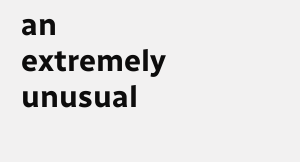an extremely unusual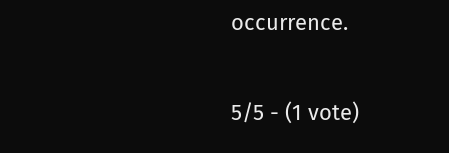occurrence.

5/5 - (1 vote)